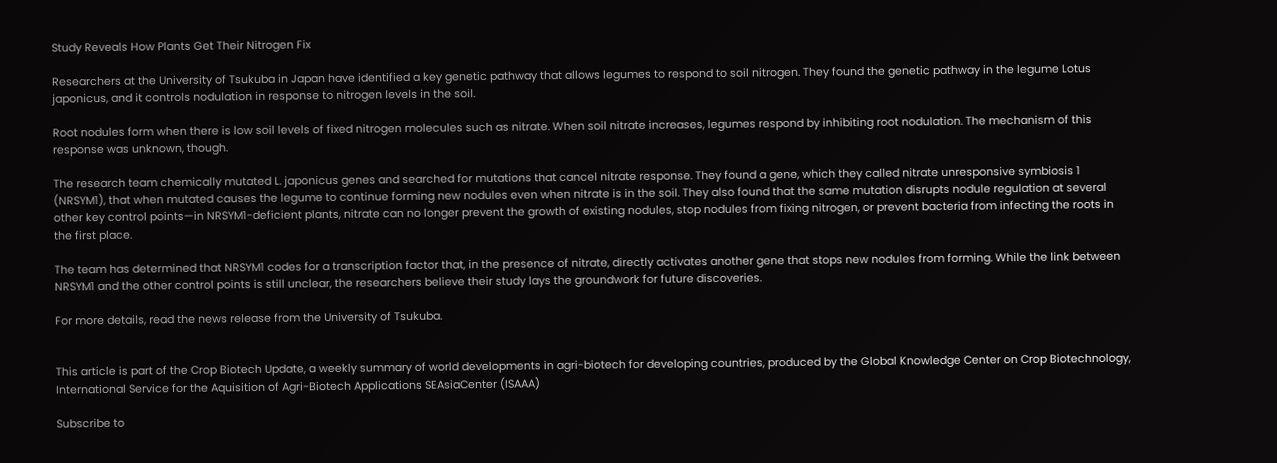Study Reveals How Plants Get Their Nitrogen Fix

Researchers at the University of Tsukuba in Japan have identified a key genetic pathway that allows legumes to respond to soil nitrogen. They found the genetic pathway in the legume Lotus japonicus, and it controls nodulation in response to nitrogen levels in the soil.

Root nodules form when there is low soil levels of fixed nitrogen molecules such as nitrate. When soil nitrate increases, legumes respond by inhibiting root nodulation. The mechanism of this response was unknown, though.

The research team chemically mutated L. japonicus genes and searched for mutations that cancel nitrate response. They found a gene, which they called nitrate unresponsive symbiosis 1 (NRSYM1), that when mutated causes the legume to continue forming new nodules even when nitrate is in the soil. They also found that the same mutation disrupts nodule regulation at several other key control points—in NRSYM1-deficient plants, nitrate can no longer prevent the growth of existing nodules, stop nodules from fixing nitrogen, or prevent bacteria from infecting the roots in the first place.

The team has determined that NRSYM1 codes for a transcription factor that, in the presence of nitrate, directly activates another gene that stops new nodules from forming. While the link between NRSYM1 and the other control points is still unclear, the researchers believe their study lays the groundwork for future discoveries.

For more details, read the news release from the University of Tsukuba.


This article is part of the Crop Biotech Update, a weekly summary of world developments in agri-biotech for developing countries, produced by the Global Knowledge Center on Crop Biotechnology, International Service for the Aquisition of Agri-Biotech Applications SEAsiaCenter (ISAAA)

Subscribe to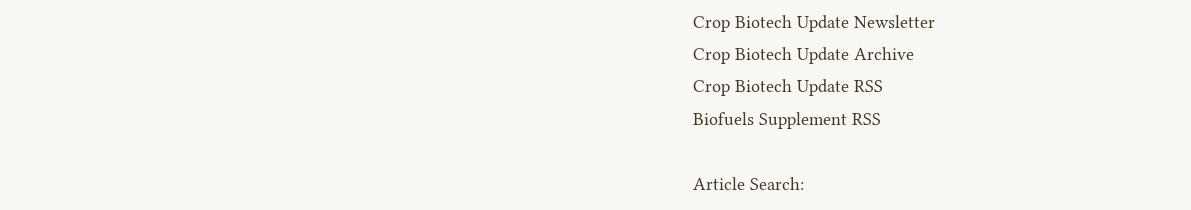Crop Biotech Update Newsletter
Crop Biotech Update Archive
Crop Biotech Update RSS
Biofuels Supplement RSS

Article Search: